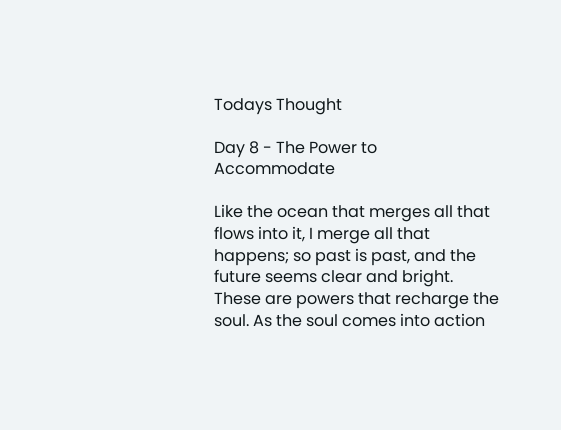Todays Thought

Day 8 - The Power to Accommodate

Like the ocean that merges all that flows into it, I merge all that happens; so past is past, and the future seems clear and bright. These are powers that recharge the soul. As the soul comes into action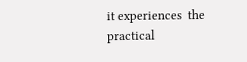it experiences  the practical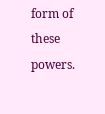form of these powers.